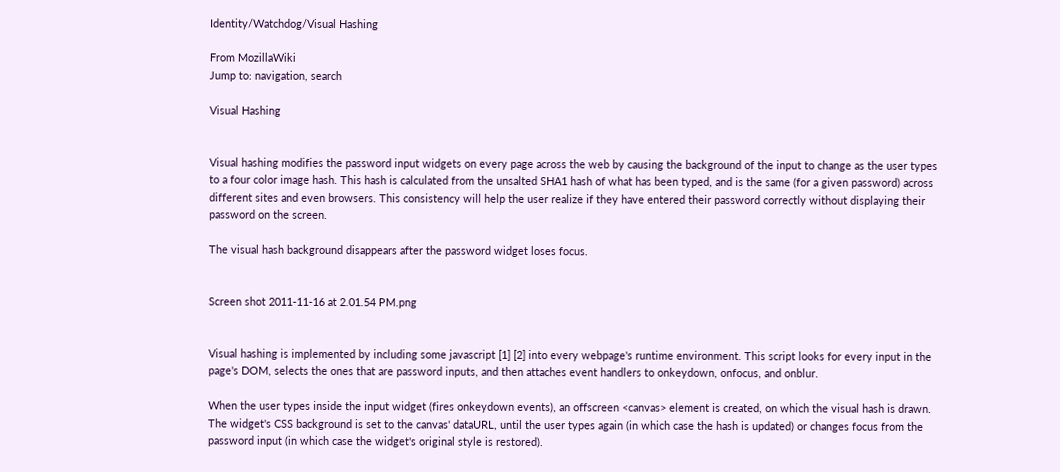Identity/Watchdog/Visual Hashing

From MozillaWiki
Jump to: navigation, search

Visual Hashing


Visual hashing modifies the password input widgets on every page across the web by causing the background of the input to change as the user types to a four color image hash. This hash is calculated from the unsalted SHA1 hash of what has been typed, and is the same (for a given password) across different sites and even browsers. This consistency will help the user realize if they have entered their password correctly without displaying their password on the screen.

The visual hash background disappears after the password widget loses focus.


Screen shot 2011-11-16 at 2.01.54 PM.png


Visual hashing is implemented by including some javascript [1] [2] into every webpage's runtime environment. This script looks for every input in the page's DOM, selects the ones that are password inputs, and then attaches event handlers to onkeydown, onfocus, and onblur.

When the user types inside the input widget (fires onkeydown events), an offscreen <canvas> element is created, on which the visual hash is drawn. The widget's CSS background is set to the canvas' dataURL, until the user types again (in which case the hash is updated) or changes focus from the password input (in which case the widget's original style is restored).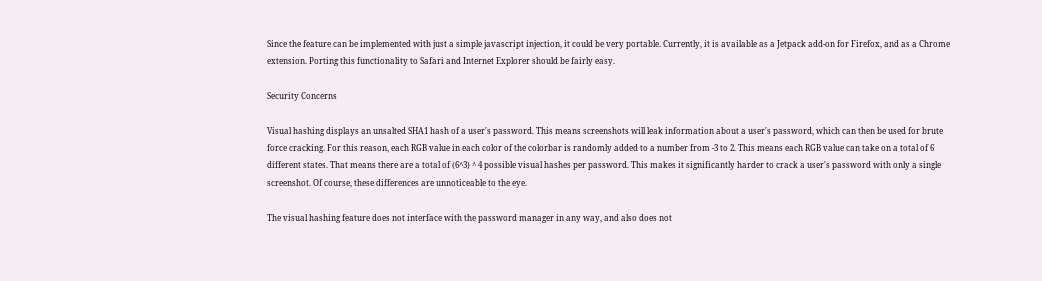Since the feature can be implemented with just a simple javascript injection, it could be very portable. Currently, it is available as a Jetpack add-on for Firefox, and as a Chrome extension. Porting this functionality to Safari and Internet Explorer should be fairly easy.

Security Concerns

Visual hashing displays an unsalted SHA1 hash of a user's password. This means screenshots will leak information about a user's password, which can then be used for brute force cracking. For this reason, each RGB value in each color of the colorbar is randomly added to a number from -3 to 2. This means each RGB value can take on a total of 6 different states. That means there are a total of (6^3) ^ 4 possible visual hashes per password. This makes it significantly harder to crack a user's password with only a single screenshot. Of course, these differences are unnoticeable to the eye.

The visual hashing feature does not interface with the password manager in any way, and also does not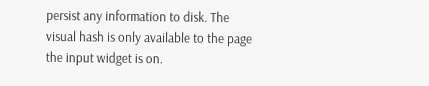persist any information to disk. The visual hash is only available to the page the input widget is on.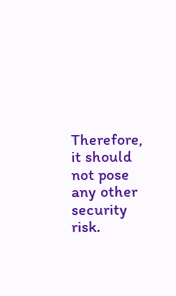Therefore, it should not pose any other security risk.